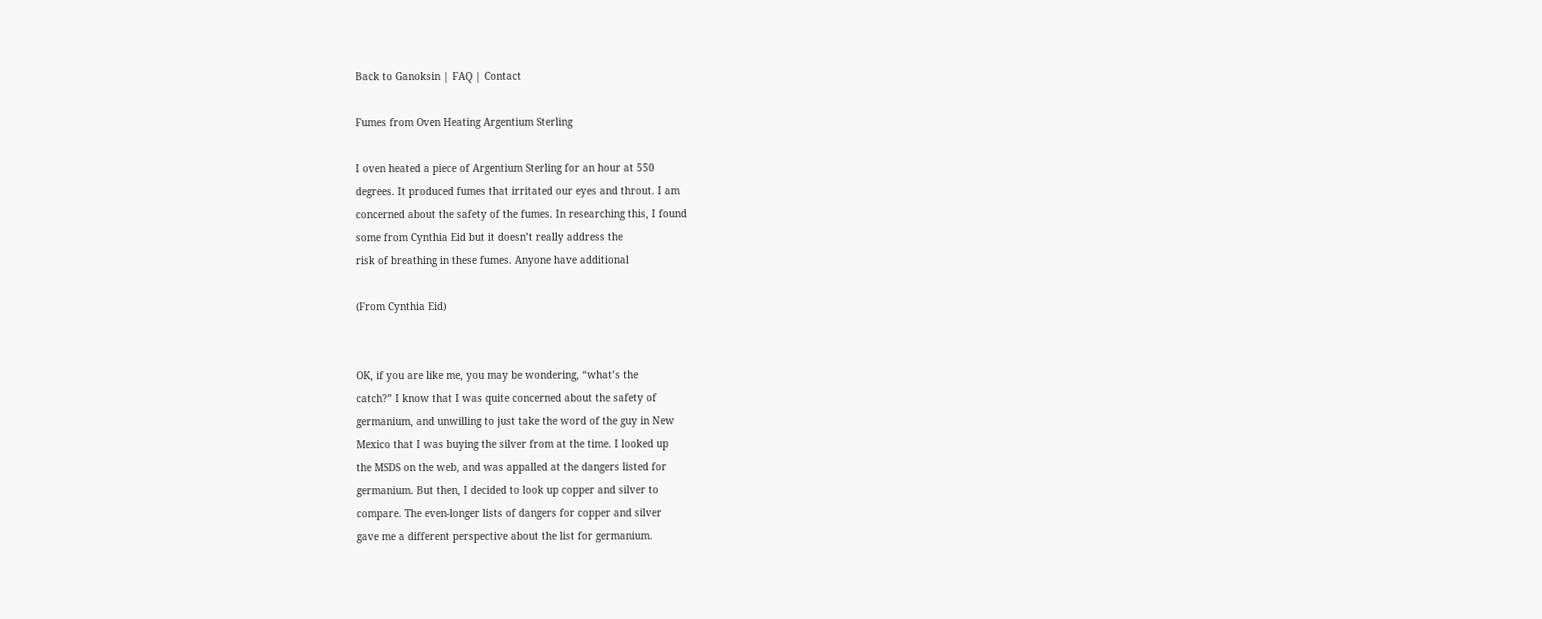Back to Ganoksin | FAQ | Contact

Fumes from Oven Heating Argentium Sterling

I oven heated a piece of Argentium Sterling for an hour at 550
degrees. It produced fumes that irritated our eyes and throut. I am
concerned about the safety of the fumes. In researching this, I found
some from Cynthia Eid but it doesn’t really address the
risk of breathing in these fumes. Anyone have additional

(From Cynthia Eid)


OK, if you are like me, you may be wondering, “what’s the
catch?” I know that I was quite concerned about the safety of
germanium, and unwilling to just take the word of the guy in New
Mexico that I was buying the silver from at the time. I looked up
the MSDS on the web, and was appalled at the dangers listed for
germanium. But then, I decided to look up copper and silver to
compare. The even-longer lists of dangers for copper and silver
gave me a different perspective about the list for germanium.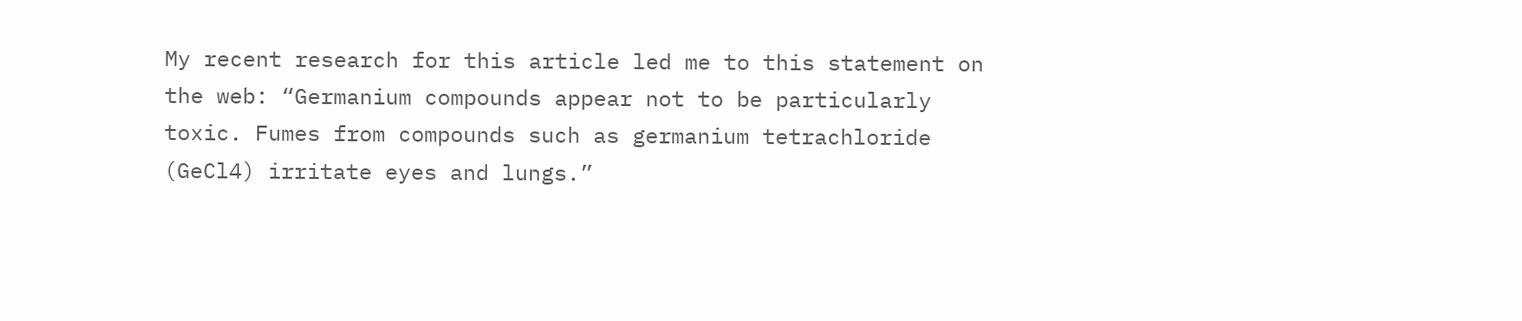My recent research for this article led me to this statement on
the web: “Germanium compounds appear not to be particularly
toxic. Fumes from compounds such as germanium tetrachloride
(GeCl4) irritate eyes and lungs.”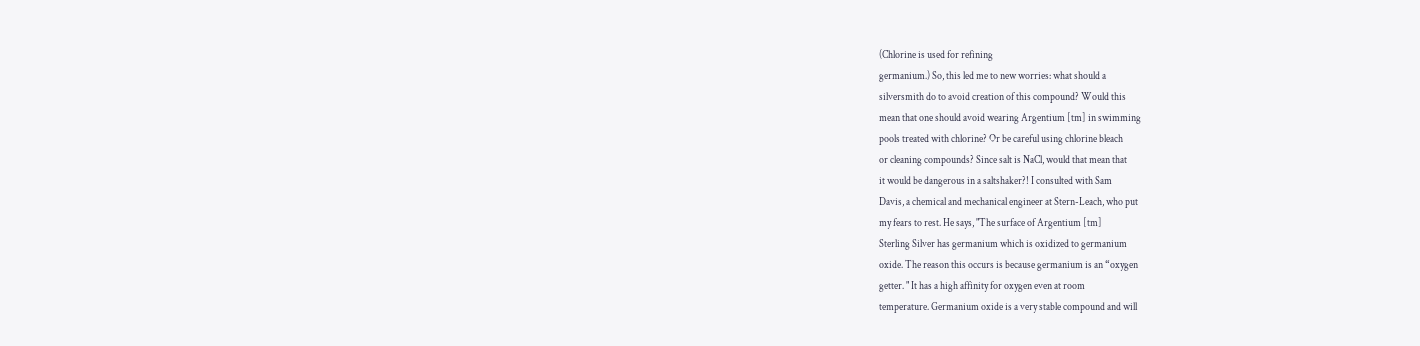(Chlorine is used for refining
germanium.) So, this led me to new worries: what should a
silversmith do to avoid creation of this compound? Would this
mean that one should avoid wearing Argentium [tm] in swimming
pools treated with chlorine? Or be careful using chlorine bleach
or cleaning compounds? Since salt is NaCl, would that mean that
it would be dangerous in a saltshaker?! I consulted with Sam
Davis, a chemical and mechanical engineer at Stern-Leach, who put
my fears to rest. He says, "The surface of Argentium [tm]
Sterling Silver has germanium which is oxidized to germanium
oxide. The reason this occurs is because germanium is an “oxygen
getter. " It has a high affinity for oxygen even at room
temperature. Germanium oxide is a very stable compound and will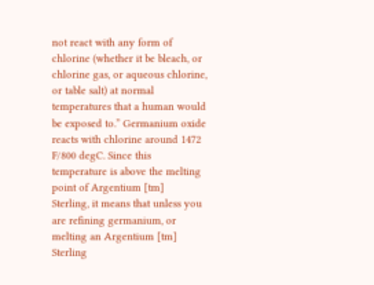not react with any form of chlorine (whether it be bleach, or
chlorine gas, or aqueous chlorine, or table salt) at normal
temperatures that a human would be exposed to.” Germanium oxide
reacts with chlorine around 1472 F/800 degC. Since this
temperature is above the melting point of Argentium [tm]
Sterling, it means that unless you are refining germanium, or
melting an Argentium [tm] Sterling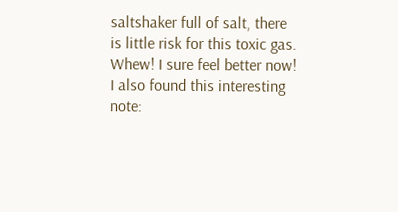saltshaker full of salt, there
is little risk for this toxic gas. Whew! I sure feel better now!
I also found this interesting note: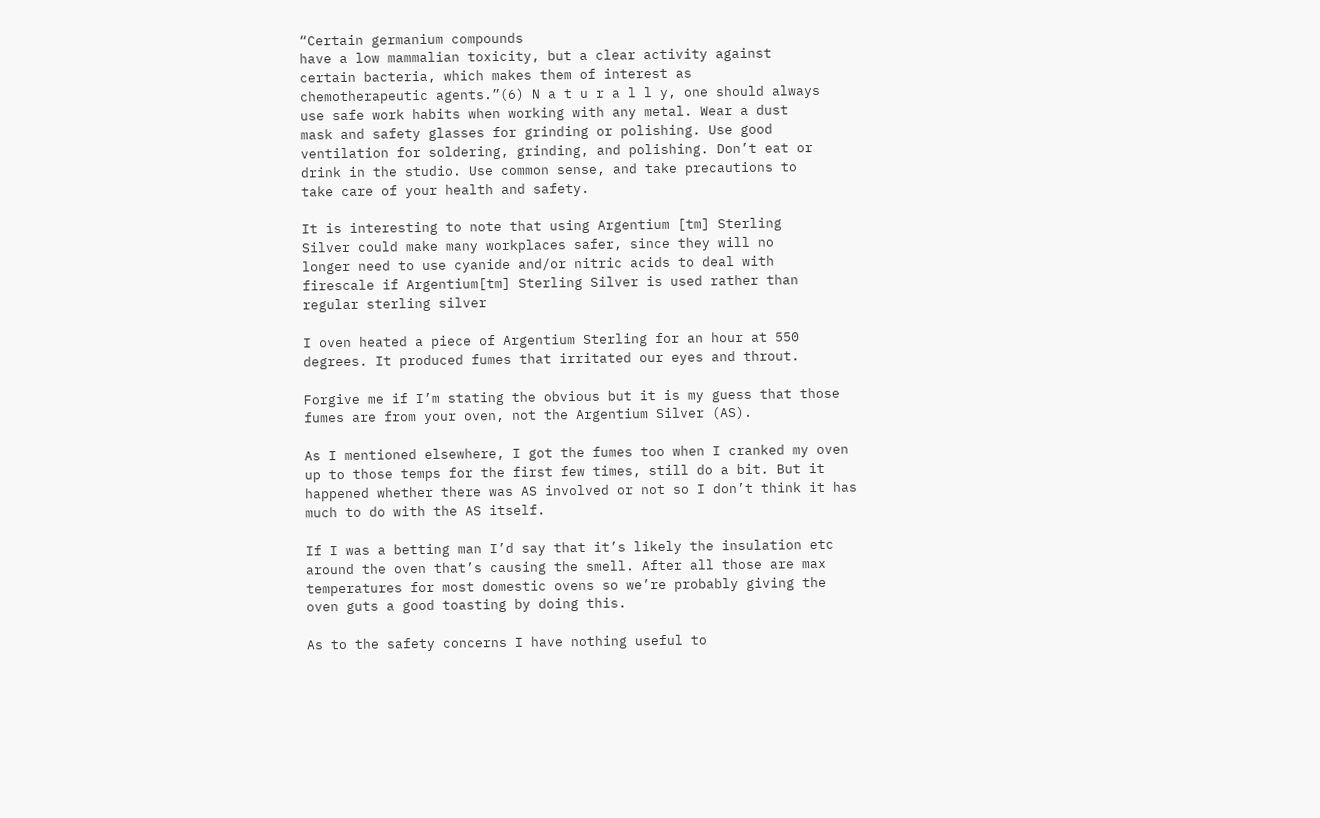“Certain germanium compounds
have a low mammalian toxicity, but a clear activity against
certain bacteria, which makes them of interest as
chemotherapeutic agents.”(6) N a t u r a l l y, one should always
use safe work habits when working with any metal. Wear a dust
mask and safety glasses for grinding or polishing. Use good
ventilation for soldering, grinding, and polishing. Don’t eat or
drink in the studio. Use common sense, and take precautions to
take care of your health and safety.

It is interesting to note that using Argentium [tm] Sterling
Silver could make many workplaces safer, since they will no
longer need to use cyanide and/or nitric acids to deal with
firescale if Argentium[tm] Sterling Silver is used rather than
regular sterling silver

I oven heated a piece of Argentium Sterling for an hour at 550
degrees. It produced fumes that irritated our eyes and throut.

Forgive me if I’m stating the obvious but it is my guess that those
fumes are from your oven, not the Argentium Silver (AS).

As I mentioned elsewhere, I got the fumes too when I cranked my oven
up to those temps for the first few times, still do a bit. But it
happened whether there was AS involved or not so I don’t think it has
much to do with the AS itself.

If I was a betting man I’d say that it’s likely the insulation etc
around the oven that’s causing the smell. After all those are max
temperatures for most domestic ovens so we’re probably giving the
oven guts a good toasting by doing this.

As to the safety concerns I have nothing useful to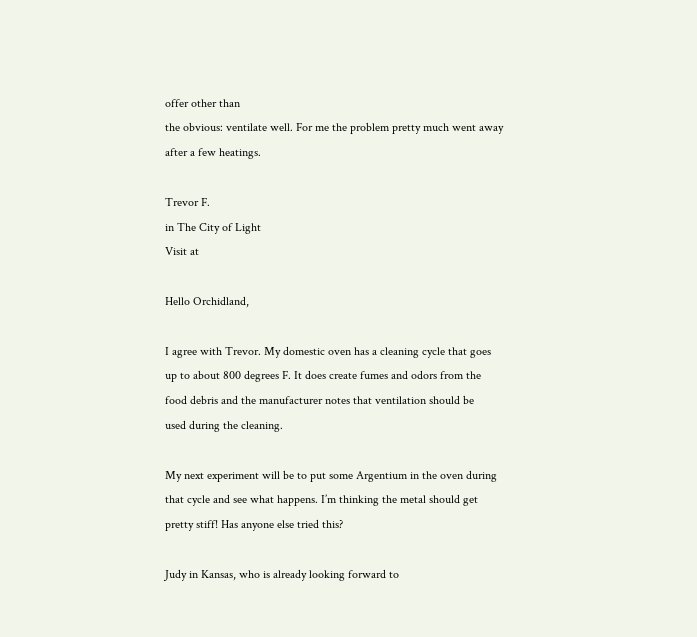offer other than
the obvious: ventilate well. For me the problem pretty much went away
after a few heatings.

Trevor F.
in The City of Light
Visit at

Hello Orchidland,

I agree with Trevor. My domestic oven has a cleaning cycle that goes
up to about 800 degrees F. It does create fumes and odors from the
food debris and the manufacturer notes that ventilation should be
used during the cleaning.

My next experiment will be to put some Argentium in the oven during
that cycle and see what happens. I’m thinking the metal should get
pretty stiff! Has anyone else tried this?

Judy in Kansas, who is already looking forward to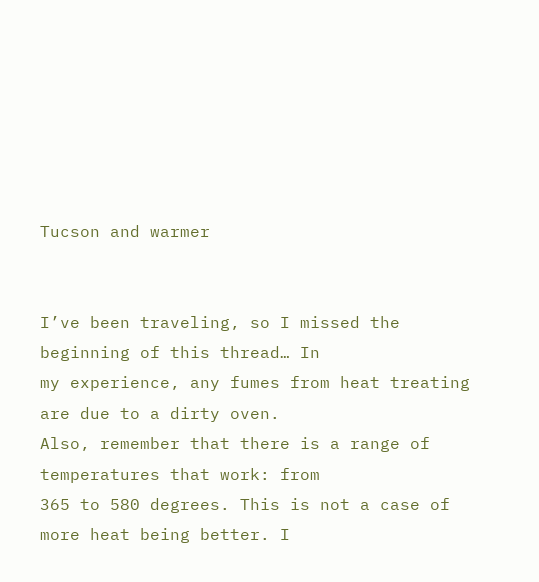Tucson and warmer


I’ve been traveling, so I missed the beginning of this thread… In
my experience, any fumes from heat treating are due to a dirty oven.
Also, remember that there is a range of temperatures that work: from
365 to 580 degrees. This is not a case of more heat being better. I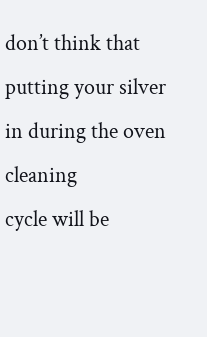don’t think that putting your silver in during the oven cleaning
cycle will be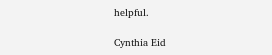helpful.

Cynthia Eid